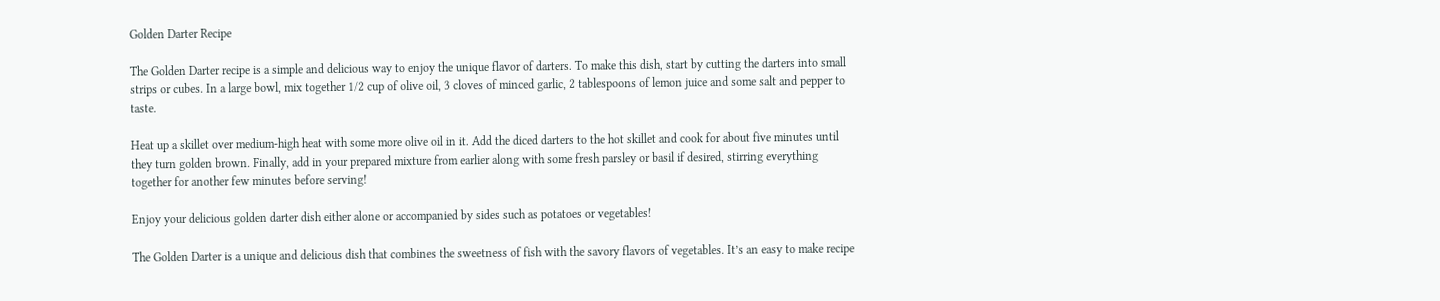Golden Darter Recipe

The Golden Darter recipe is a simple and delicious way to enjoy the unique flavor of darters. To make this dish, start by cutting the darters into small strips or cubes. In a large bowl, mix together 1/2 cup of olive oil, 3 cloves of minced garlic, 2 tablespoons of lemon juice and some salt and pepper to taste.

Heat up a skillet over medium-high heat with some more olive oil in it. Add the diced darters to the hot skillet and cook for about five minutes until they turn golden brown. Finally, add in your prepared mixture from earlier along with some fresh parsley or basil if desired, stirring everything together for another few minutes before serving!

Enjoy your delicious golden darter dish either alone or accompanied by sides such as potatoes or vegetables!

The Golden Darter is a unique and delicious dish that combines the sweetness of fish with the savory flavors of vegetables. It’s an easy to make recipe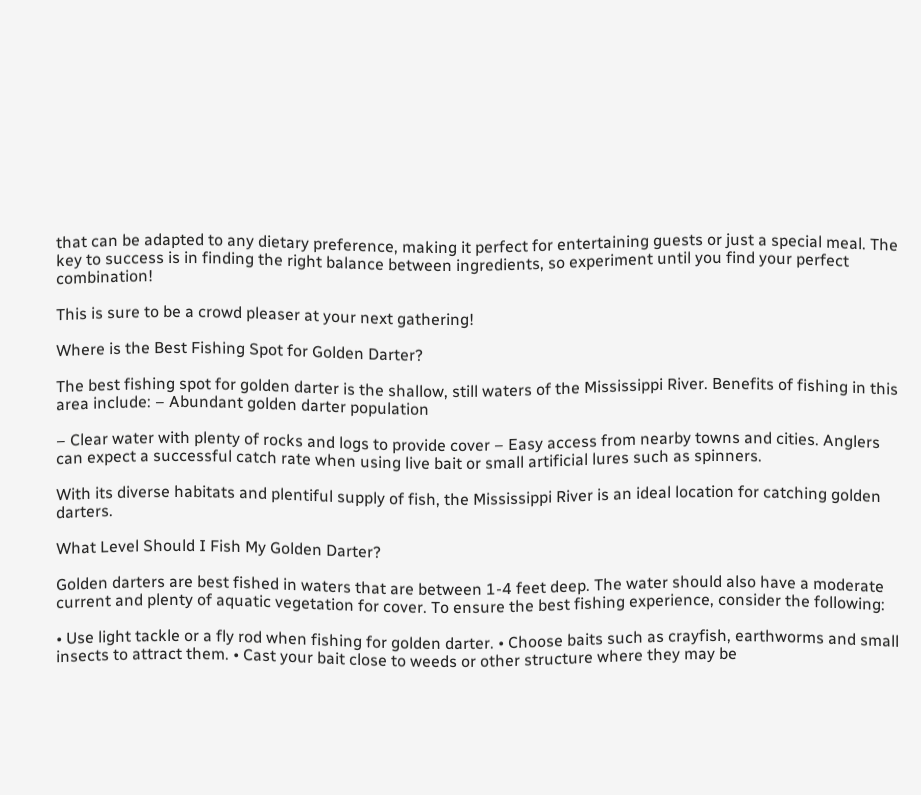that can be adapted to any dietary preference, making it perfect for entertaining guests or just a special meal. The key to success is in finding the right balance between ingredients, so experiment until you find your perfect combination!

This is sure to be a crowd pleaser at your next gathering!

Where is the Best Fishing Spot for Golden Darter?

The best fishing spot for golden darter is the shallow, still waters of the Mississippi River. Benefits of fishing in this area include: – Abundant golden darter population

– Clear water with plenty of rocks and logs to provide cover – Easy access from nearby towns and cities. Anglers can expect a successful catch rate when using live bait or small artificial lures such as spinners.

With its diverse habitats and plentiful supply of fish, the Mississippi River is an ideal location for catching golden darters.

What Level Should I Fish My Golden Darter?

Golden darters are best fished in waters that are between 1-4 feet deep. The water should also have a moderate current and plenty of aquatic vegetation for cover. To ensure the best fishing experience, consider the following:

• Use light tackle or a fly rod when fishing for golden darter. • Choose baits such as crayfish, earthworms and small insects to attract them. • Cast your bait close to weeds or other structure where they may be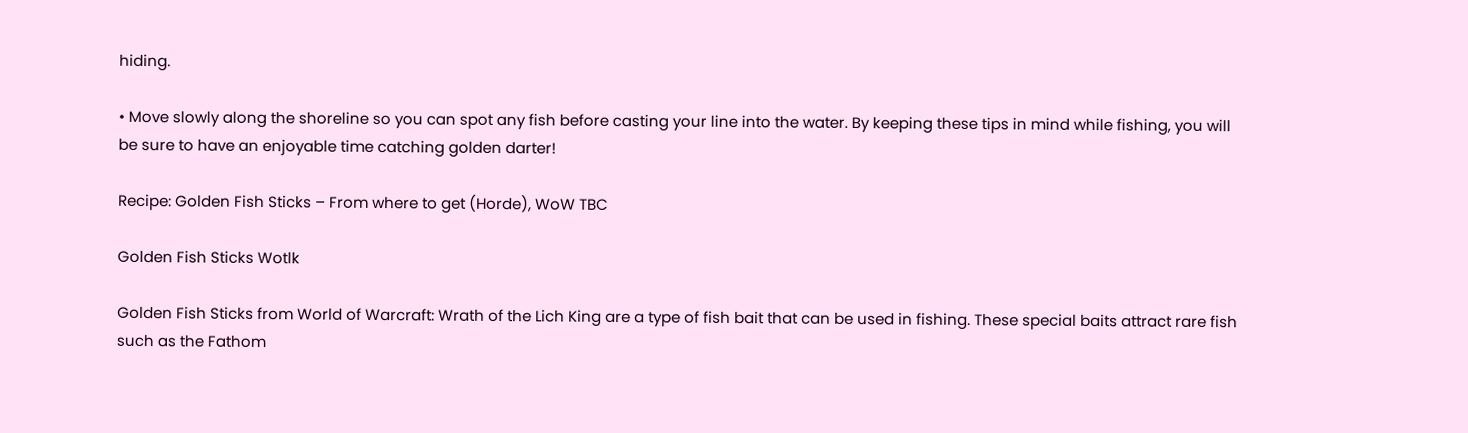hiding.

• Move slowly along the shoreline so you can spot any fish before casting your line into the water. By keeping these tips in mind while fishing, you will be sure to have an enjoyable time catching golden darter!

Recipe: Golden Fish Sticks – From where to get (Horde), WoW TBC

Golden Fish Sticks Wotlk

Golden Fish Sticks from World of Warcraft: Wrath of the Lich King are a type of fish bait that can be used in fishing. These special baits attract rare fish such as the Fathom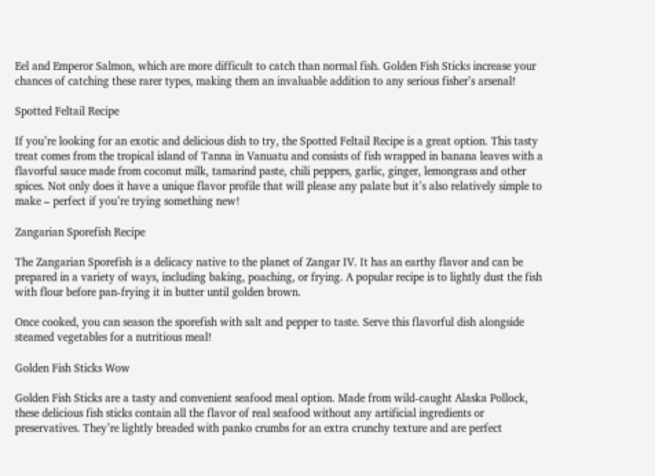Eel and Emperor Salmon, which are more difficult to catch than normal fish. Golden Fish Sticks increase your chances of catching these rarer types, making them an invaluable addition to any serious fisher’s arsenal!

Spotted Feltail Recipe

If you’re looking for an exotic and delicious dish to try, the Spotted Feltail Recipe is a great option. This tasty treat comes from the tropical island of Tanna in Vanuatu and consists of fish wrapped in banana leaves with a flavorful sauce made from coconut milk, tamarind paste, chili peppers, garlic, ginger, lemongrass and other spices. Not only does it have a unique flavor profile that will please any palate but it’s also relatively simple to make – perfect if you’re trying something new!

Zangarian Sporefish Recipe

The Zangarian Sporefish is a delicacy native to the planet of Zangar IV. It has an earthy flavor and can be prepared in a variety of ways, including baking, poaching, or frying. A popular recipe is to lightly dust the fish with flour before pan-frying it in butter until golden brown.

Once cooked, you can season the sporefish with salt and pepper to taste. Serve this flavorful dish alongside steamed vegetables for a nutritious meal!

Golden Fish Sticks Wow

Golden Fish Sticks are a tasty and convenient seafood meal option. Made from wild-caught Alaska Pollock, these delicious fish sticks contain all the flavor of real seafood without any artificial ingredients or preservatives. They’re lightly breaded with panko crumbs for an extra crunchy texture and are perfect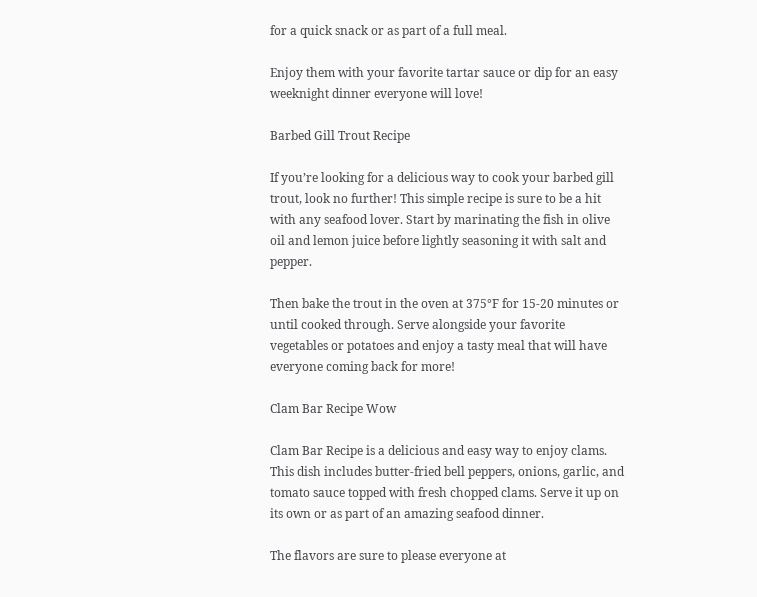for a quick snack or as part of a full meal.

Enjoy them with your favorite tartar sauce or dip for an easy weeknight dinner everyone will love!

Barbed Gill Trout Recipe

If you’re looking for a delicious way to cook your barbed gill trout, look no further! This simple recipe is sure to be a hit with any seafood lover. Start by marinating the fish in olive oil and lemon juice before lightly seasoning it with salt and pepper.

Then bake the trout in the oven at 375°F for 15-20 minutes or until cooked through. Serve alongside your favorite vegetables or potatoes and enjoy a tasty meal that will have everyone coming back for more!

Clam Bar Recipe Wow

Clam Bar Recipe is a delicious and easy way to enjoy clams. This dish includes butter-fried bell peppers, onions, garlic, and tomato sauce topped with fresh chopped clams. Serve it up on its own or as part of an amazing seafood dinner.

The flavors are sure to please everyone at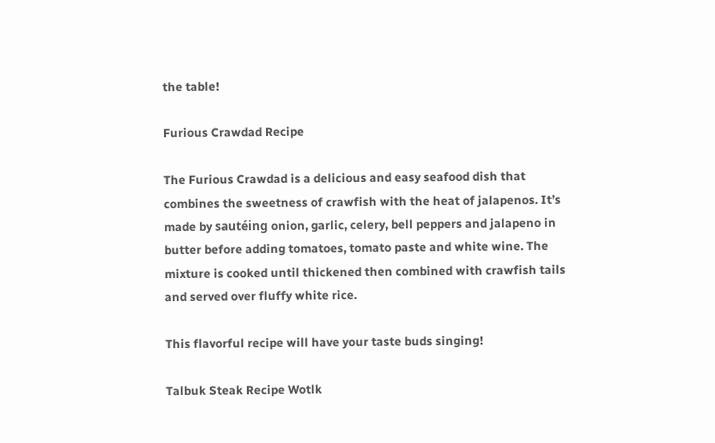the table!

Furious Crawdad Recipe

The Furious Crawdad is a delicious and easy seafood dish that combines the sweetness of crawfish with the heat of jalapenos. It’s made by sautéing onion, garlic, celery, bell peppers and jalapeno in butter before adding tomatoes, tomato paste and white wine. The mixture is cooked until thickened then combined with crawfish tails and served over fluffy white rice.

This flavorful recipe will have your taste buds singing!

Talbuk Steak Recipe Wotlk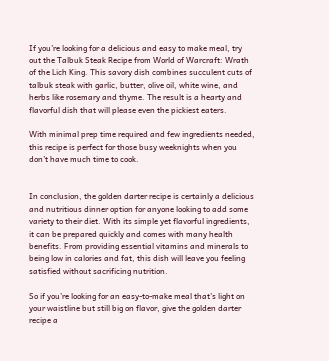If you’re looking for a delicious and easy to make meal, try out the Talbuk Steak Recipe from World of Warcraft: Wrath of the Lich King. This savory dish combines succulent cuts of talbuk steak with garlic, butter, olive oil, white wine, and herbs like rosemary and thyme. The result is a hearty and flavorful dish that will please even the pickiest eaters.

With minimal prep time required and few ingredients needed, this recipe is perfect for those busy weeknights when you don’t have much time to cook.


In conclusion, the golden darter recipe is certainly a delicious and nutritious dinner option for anyone looking to add some variety to their diet. With its simple yet flavorful ingredients, it can be prepared quickly and comes with many health benefits. From providing essential vitamins and minerals to being low in calories and fat, this dish will leave you feeling satisfied without sacrificing nutrition.

So if you’re looking for an easy-to-make meal that’s light on your waistline but still big on flavor, give the golden darter recipe a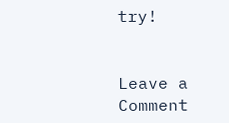try!


Leave a Comment